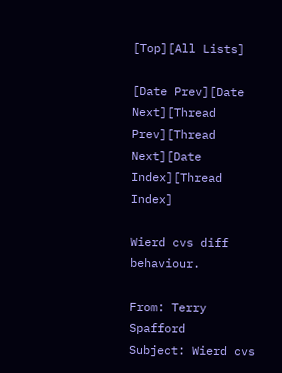[Top][All Lists]

[Date Prev][Date Next][Thread Prev][Thread Next][Date Index][Thread Index]

Wierd cvs diff behaviour.

From: Terry Spafford
Subject: Wierd cvs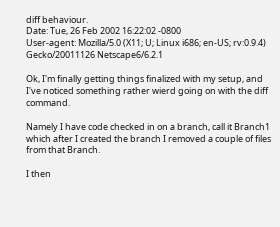diff behaviour.
Date: Tue, 26 Feb 2002 16:22:02 -0800
User-agent: Mozilla/5.0 (X11; U; Linux i686; en-US; rv:0.9.4) Gecko/20011126 Netscape6/6.2.1

Ok, I'm finally getting things finalized with my setup, and I've noticed something rather wierd going on with the diff command.

Namely I have code checked in on a branch, call it Branch1 which after I created the branch I removed a couple of files from that Branch.

I then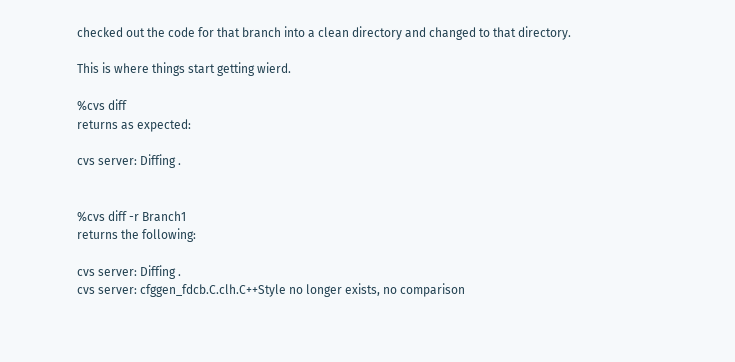checked out the code for that branch into a clean directory and changed to that directory.

This is where things start getting wierd.

%cvs diff
returns as expected:

cvs server: Diffing .


%cvs diff -r Branch1
returns the following:

cvs server: Diffing .
cvs server: cfggen_fdcb.C.clh.C++Style no longer exists, no comparison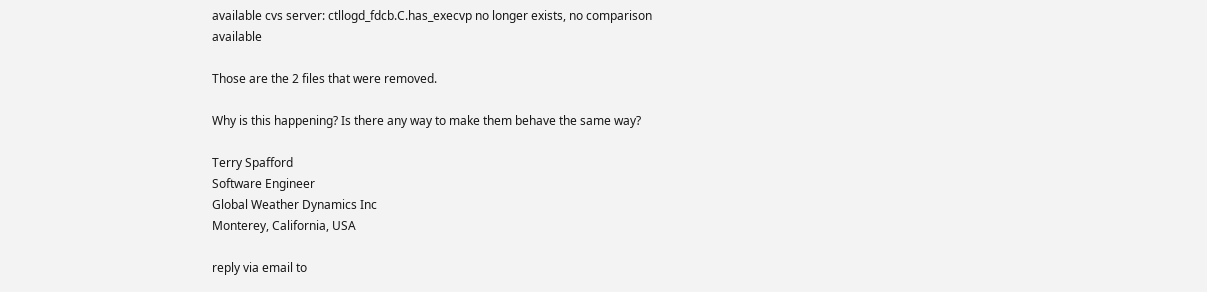available cvs server: ctllogd_fdcb.C.has_execvp no longer exists, no comparison available

Those are the 2 files that were removed.

Why is this happening? Is there any way to make them behave the same way?

Terry Spafford
Software Engineer
Global Weather Dynamics Inc
Monterey, California, USA

reply via email to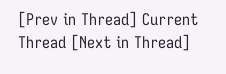[Prev in Thread] Current Thread [Next in Thread]